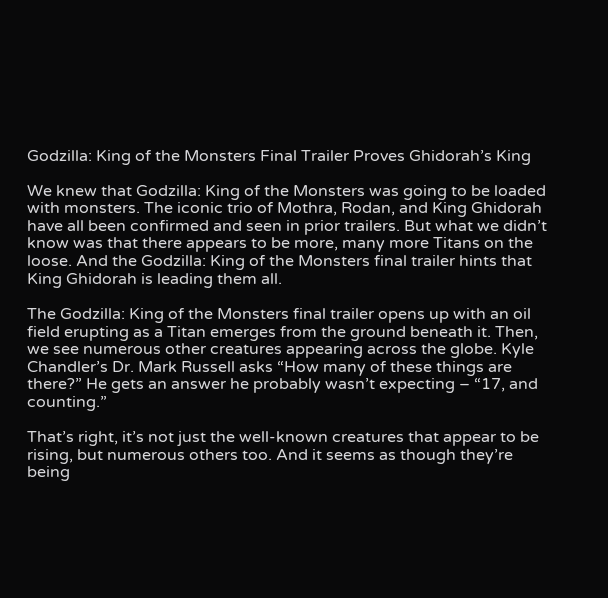Godzilla: King of the Monsters Final Trailer Proves Ghidorah’s King

We knew that Godzilla: King of the Monsters was going to be loaded with monsters. The iconic trio of Mothra, Rodan, and King Ghidorah have all been confirmed and seen in prior trailers. But what we didn’t know was that there appears to be more, many more Titans on the loose. And the Godzilla: King of the Monsters final trailer hints that King Ghidorah is leading them all.

The Godzilla: King of the Monsters final trailer opens up with an oil field erupting as a Titan emerges from the ground beneath it. Then, we see numerous other creatures appearing across the globe. Kyle Chandler’s Dr. Mark Russell asks “How many of these things are there?” He gets an answer he probably wasn’t expecting – “17, and counting.”

That’s right, it’s not just the well-known creatures that appear to be rising, but numerous others too. And it seems as though they’re being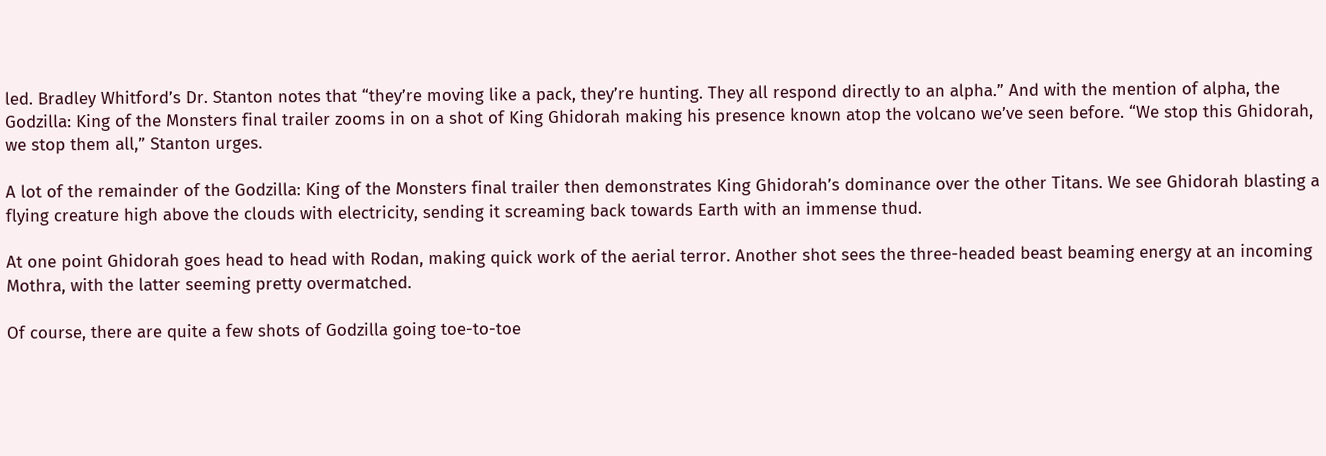led. Bradley Whitford’s Dr. Stanton notes that “they’re moving like a pack, they’re hunting. They all respond directly to an alpha.” And with the mention of alpha, the Godzilla: King of the Monsters final trailer zooms in on a shot of King Ghidorah making his presence known atop the volcano we’ve seen before. “We stop this Ghidorah, we stop them all,” Stanton urges.

A lot of the remainder of the Godzilla: King of the Monsters final trailer then demonstrates King Ghidorah’s dominance over the other Titans. We see Ghidorah blasting a flying creature high above the clouds with electricity, sending it screaming back towards Earth with an immense thud.

At one point Ghidorah goes head to head with Rodan, making quick work of the aerial terror. Another shot sees the three-headed beast beaming energy at an incoming Mothra, with the latter seeming pretty overmatched.

Of course, there are quite a few shots of Godzilla going toe-to-toe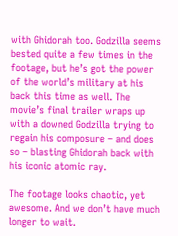with Ghidorah too. Godzilla seems bested quite a few times in the footage, but he’s got the power of the world’s military at his back this time as well. The movie’s final trailer wraps up with a downed Godzilla trying to regain his composure – and does so – blasting Ghidorah back with his iconic atomic ray.

The footage looks chaotic, yet awesome. And we don’t have much longer to wait.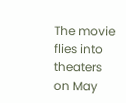The movie flies into theaters on May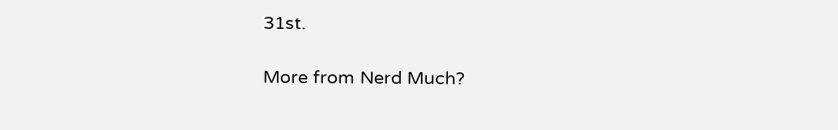31st.

More from Nerd Much?